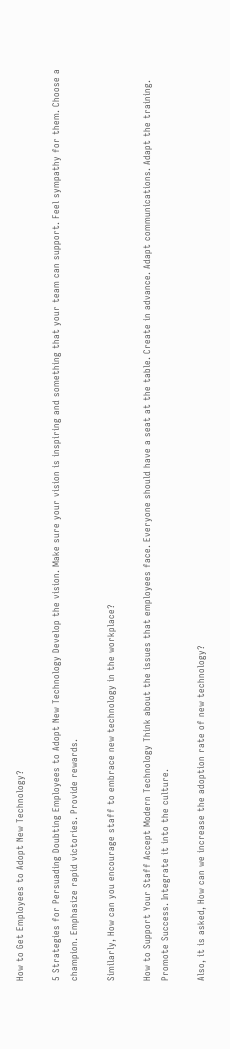How to Get Employees to Adopt New Technology?

5 Strategies for Persuading Doubting Employees to Adopt New Technology Develop the vision. Make sure your vision is inspiring and something that your team can support. Feel sympathy for them. Choose a champion. Emphasize rapid victories. Provide rewards.

Similarly, How can you encourage staff to embrace new technology in the workplace?

How to Support Your Staff Accept Modern Technology Think about the issues that employees face. Everyone should have a seat at the table. Create in advance. Adapt communications. Adapt the training. Promote Success. Integrate it into the culture.

Also, it is asked, How can we increase the adoption rate of new technology?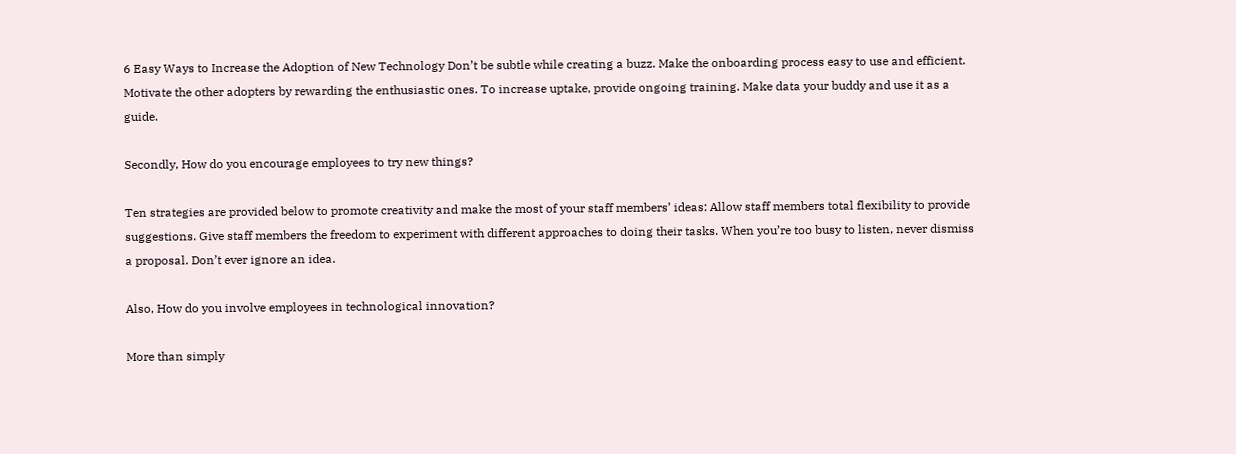6 Easy Ways to Increase the Adoption of New Technology Don’t be subtle while creating a buzz. Make the onboarding process easy to use and efficient. Motivate the other adopters by rewarding the enthusiastic ones. To increase uptake, provide ongoing training. Make data your buddy and use it as a guide.

Secondly, How do you encourage employees to try new things?

Ten strategies are provided below to promote creativity and make the most of your staff members’ ideas: Allow staff members total flexibility to provide suggestions. Give staff members the freedom to experiment with different approaches to doing their tasks. When you’re too busy to listen, never dismiss a proposal. Don’t ever ignore an idea.

Also, How do you involve employees in technological innovation?

More than simply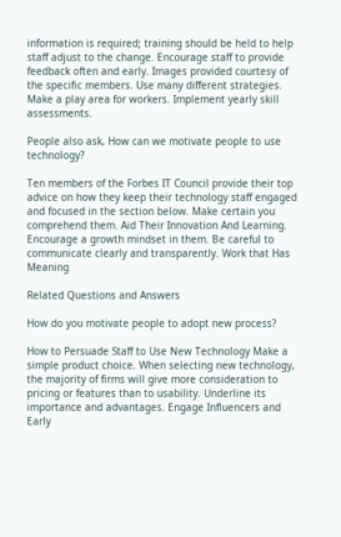information is required; training should be held to help staff adjust to the change. Encourage staff to provide feedback often and early. Images provided courtesy of the specific members. Use many different strategies. Make a play area for workers. Implement yearly skill assessments.

People also ask, How can we motivate people to use technology?

Ten members of the Forbes IT Council provide their top advice on how they keep their technology staff engaged and focused in the section below. Make certain you comprehend them. Aid Their Innovation And Learning. Encourage a growth mindset in them. Be careful to communicate clearly and transparently. Work that Has Meaning

Related Questions and Answers

How do you motivate people to adopt new process?

How to Persuade Staff to Use New Technology Make a simple product choice. When selecting new technology, the majority of firms will give more consideration to pricing or features than to usability. Underline its importance and advantages. Engage Influencers and Early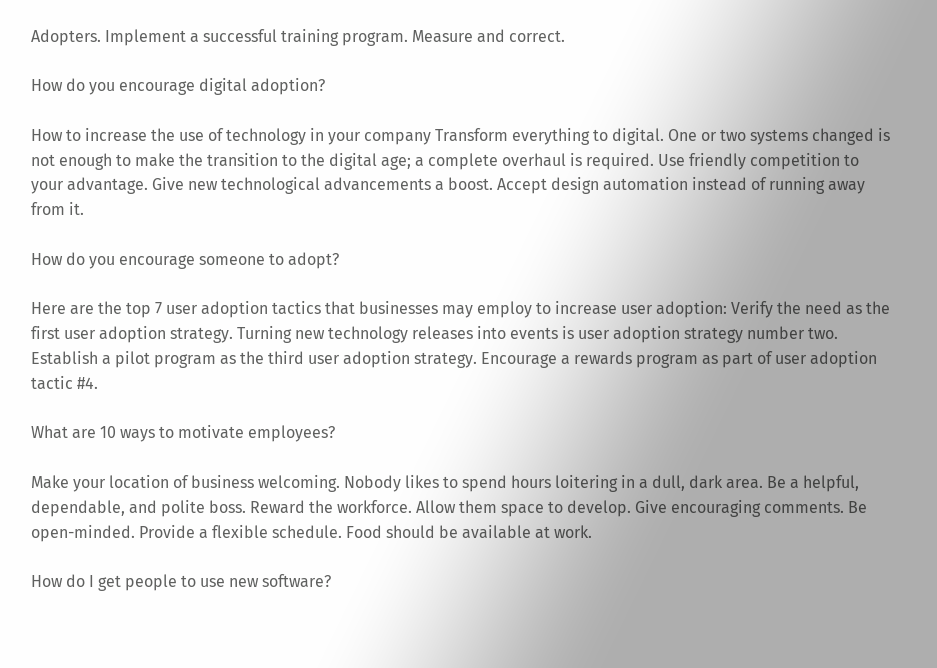Adopters. Implement a successful training program. Measure and correct.

How do you encourage digital adoption?

How to increase the use of technology in your company Transform everything to digital. One or two systems changed is not enough to make the transition to the digital age; a complete overhaul is required. Use friendly competition to your advantage. Give new technological advancements a boost. Accept design automation instead of running away from it.

How do you encourage someone to adopt?

Here are the top 7 user adoption tactics that businesses may employ to increase user adoption: Verify the need as the first user adoption strategy. Turning new technology releases into events is user adoption strategy number two. Establish a pilot program as the third user adoption strategy. Encourage a rewards program as part of user adoption tactic #4.

What are 10 ways to motivate employees?

Make your location of business welcoming. Nobody likes to spend hours loitering in a dull, dark area. Be a helpful, dependable, and polite boss. Reward the workforce. Allow them space to develop. Give encouraging comments. Be open-minded. Provide a flexible schedule. Food should be available at work.

How do I get people to use new software?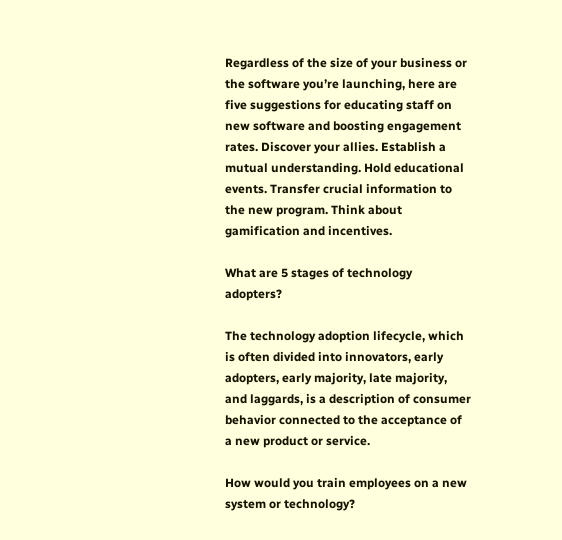Regardless of the size of your business or the software you’re launching, here are five suggestions for educating staff on new software and boosting engagement rates. Discover your allies. Establish a mutual understanding. Hold educational events. Transfer crucial information to the new program. Think about gamification and incentives.

What are 5 stages of technology adopters?

The technology adoption lifecycle, which is often divided into innovators, early adopters, early majority, late majority, and laggards, is a description of consumer behavior connected to the acceptance of a new product or service.

How would you train employees on a new system or technology?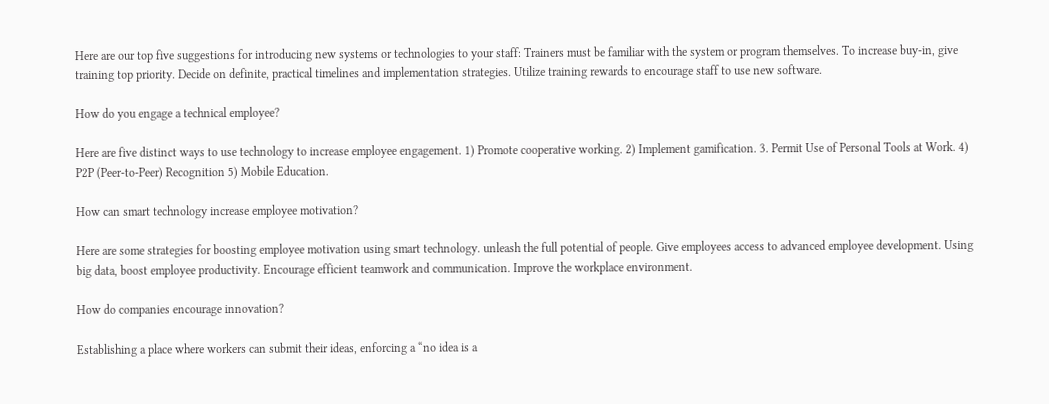Here are our top five suggestions for introducing new systems or technologies to your staff: Trainers must be familiar with the system or program themselves. To increase buy-in, give training top priority. Decide on definite, practical timelines and implementation strategies. Utilize training rewards to encourage staff to use new software.

How do you engage a technical employee?

Here are five distinct ways to use technology to increase employee engagement. 1) Promote cooperative working. 2) Implement gamification. 3. Permit Use of Personal Tools at Work. 4) P2P (Peer-to-Peer) Recognition 5) Mobile Education.

How can smart technology increase employee motivation?

Here are some strategies for boosting employee motivation using smart technology. unleash the full potential of people. Give employees access to advanced employee development. Using big data, boost employee productivity. Encourage efficient teamwork and communication. Improve the workplace environment.

How do companies encourage innovation?

Establishing a place where workers can submit their ideas, enforcing a “no idea is a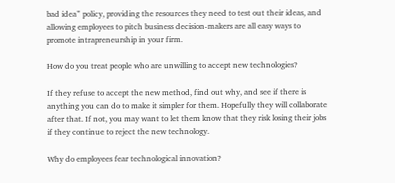bad idea” policy, providing the resources they need to test out their ideas, and allowing employees to pitch business decision-makers are all easy ways to promote intrapreneurship in your firm.

How do you treat people who are unwilling to accept new technologies?

If they refuse to accept the new method, find out why, and see if there is anything you can do to make it simpler for them. Hopefully they will collaborate after that. If not, you may want to let them know that they risk losing their jobs if they continue to reject the new technology.

Why do employees fear technological innovation?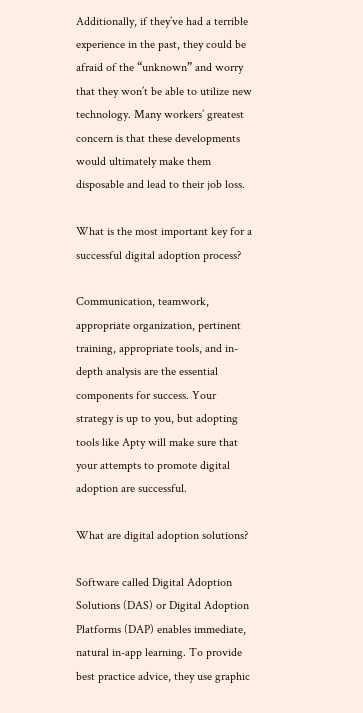Additionally, if they’ve had a terrible experience in the past, they could be afraid of the “unknown” and worry that they won’t be able to utilize new technology. Many workers’ greatest concern is that these developments would ultimately make them disposable and lead to their job loss.

What is the most important key for a successful digital adoption process?

Communication, teamwork, appropriate organization, pertinent training, appropriate tools, and in-depth analysis are the essential components for success. Your strategy is up to you, but adopting tools like Apty will make sure that your attempts to promote digital adoption are successful.

What are digital adoption solutions?

Software called Digital Adoption Solutions (DAS) or Digital Adoption Platforms (DAP) enables immediate, natural in-app learning. To provide best practice advice, they use graphic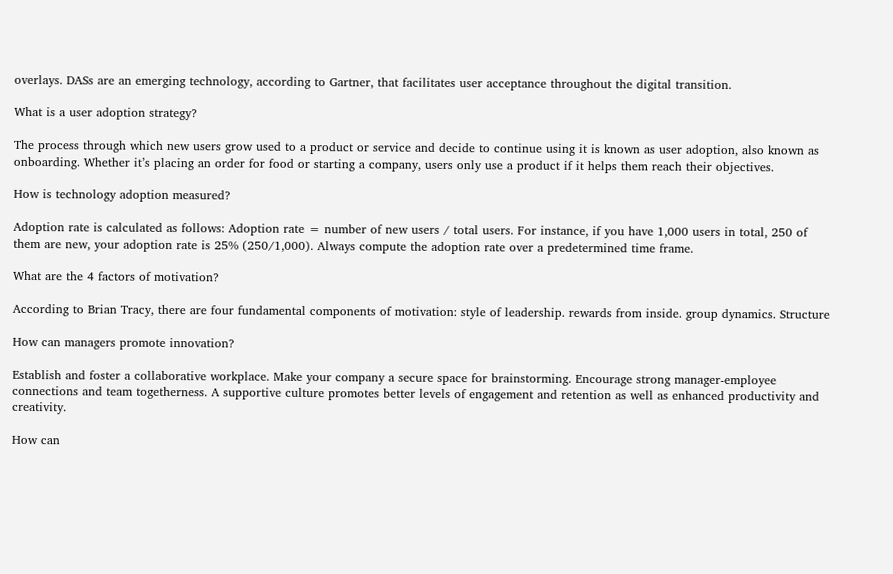overlays. DASs are an emerging technology, according to Gartner, that facilitates user acceptance throughout the digital transition.

What is a user adoption strategy?

The process through which new users grow used to a product or service and decide to continue using it is known as user adoption, also known as onboarding. Whether it’s placing an order for food or starting a company, users only use a product if it helps them reach their objectives.

How is technology adoption measured?

Adoption rate is calculated as follows: Adoption rate = number of new users / total users. For instance, if you have 1,000 users in total, 250 of them are new, your adoption rate is 25% (250/1,000). Always compute the adoption rate over a predetermined time frame.

What are the 4 factors of motivation?

According to Brian Tracy, there are four fundamental components of motivation: style of leadership. rewards from inside. group dynamics. Structure

How can managers promote innovation?

Establish and foster a collaborative workplace. Make your company a secure space for brainstorming. Encourage strong manager-employee connections and team togetherness. A supportive culture promotes better levels of engagement and retention as well as enhanced productivity and creativity.

How can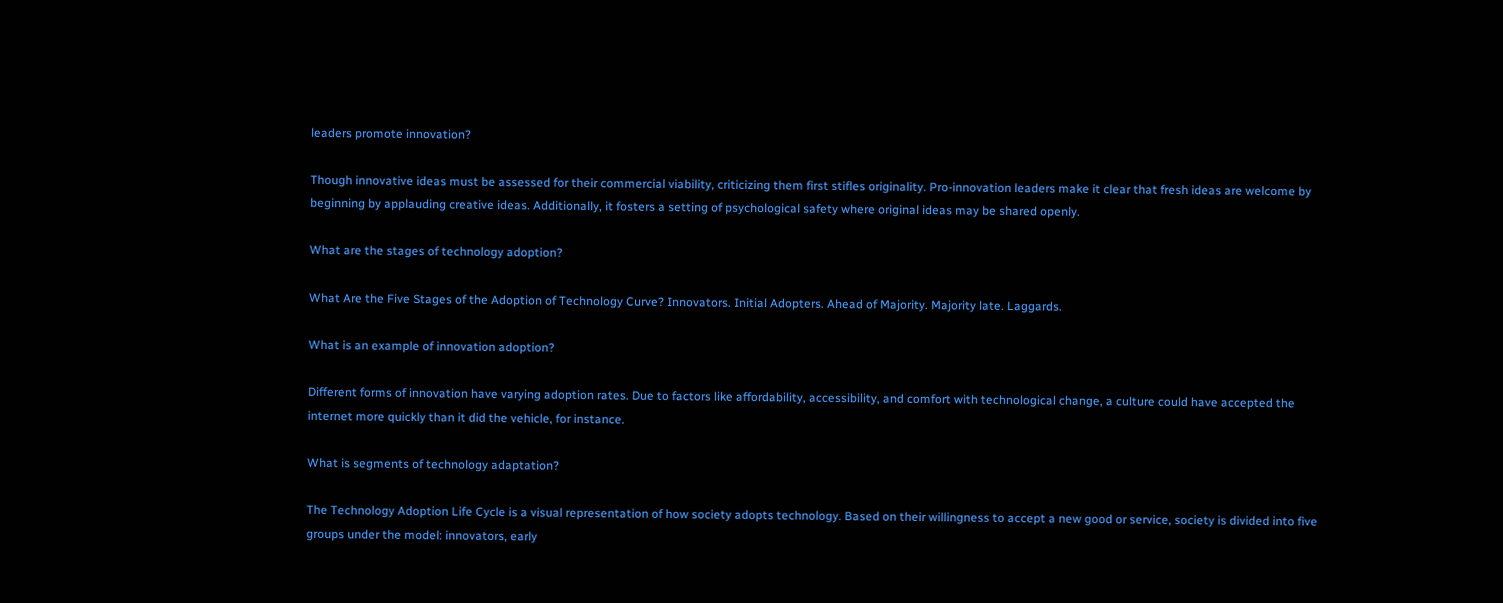leaders promote innovation?

Though innovative ideas must be assessed for their commercial viability, criticizing them first stifles originality. Pro-innovation leaders make it clear that fresh ideas are welcome by beginning by applauding creative ideas. Additionally, it fosters a setting of psychological safety where original ideas may be shared openly.

What are the stages of technology adoption?

What Are the Five Stages of the Adoption of Technology Curve? Innovators. Initial Adopters. Ahead of Majority. Majority late. Laggards.

What is an example of innovation adoption?

Different forms of innovation have varying adoption rates. Due to factors like affordability, accessibility, and comfort with technological change, a culture could have accepted the internet more quickly than it did the vehicle, for instance.

What is segments of technology adaptation?

The Technology Adoption Life Cycle is a visual representation of how society adopts technology. Based on their willingness to accept a new good or service, society is divided into five groups under the model: innovators, early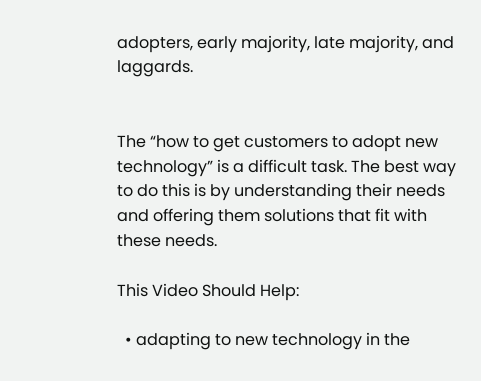adopters, early majority, late majority, and laggards.


The “how to get customers to adopt new technology” is a difficult task. The best way to do this is by understanding their needs and offering them solutions that fit with these needs.

This Video Should Help:

  • adapting to new technology in the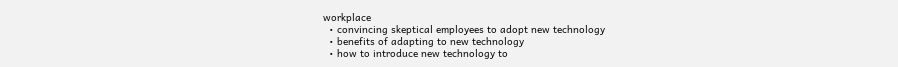workplace
  • convincing skeptical employees to adopt new technology
  • benefits of adapting to new technology
  • how to introduce new technology to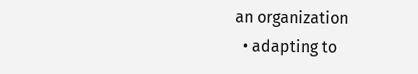an organization
  • adapting to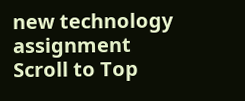new technology assignment
Scroll to Top